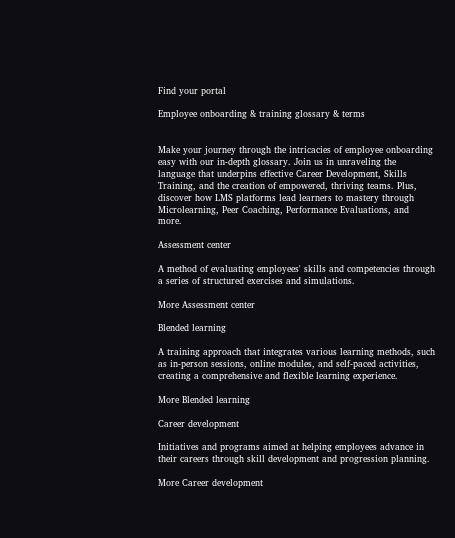Find your portal

Employee onboarding & training glossary & terms


Make your journey through the intricacies of employee onboarding easy with our in-depth glossary. Join us in unraveling the language that underpins effective Career Development, Skills Training, and the creation of empowered, thriving teams. Plus, discover how LMS platforms lead learners to mastery through Microlearning, Peer Coaching, Performance Evaluations, and more.

Assessment center

A method of evaluating employees' skills and competencies through a series of structured exercises and simulations.

More Assessment center

Blended learning

A training approach that integrates various learning methods, such as in-person sessions, online modules, and self-paced activities, creating a comprehensive and flexible learning experience.

More Blended learning

Career development

Initiatives and programs aimed at helping employees advance in their careers through skill development and progression planning.

More Career development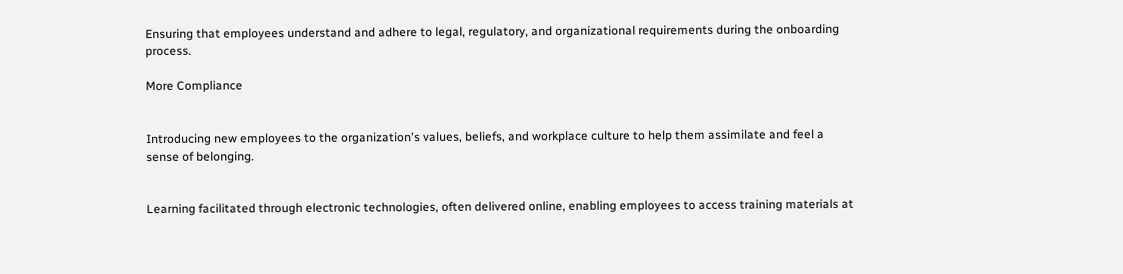Ensuring that employees understand and adhere to legal, regulatory, and organizational requirements during the onboarding process.

More Compliance


Introducing new employees to the organization's values, beliefs, and workplace culture to help them assimilate and feel a sense of belonging.


Learning facilitated through electronic technologies, often delivered online, enabling employees to access training materials at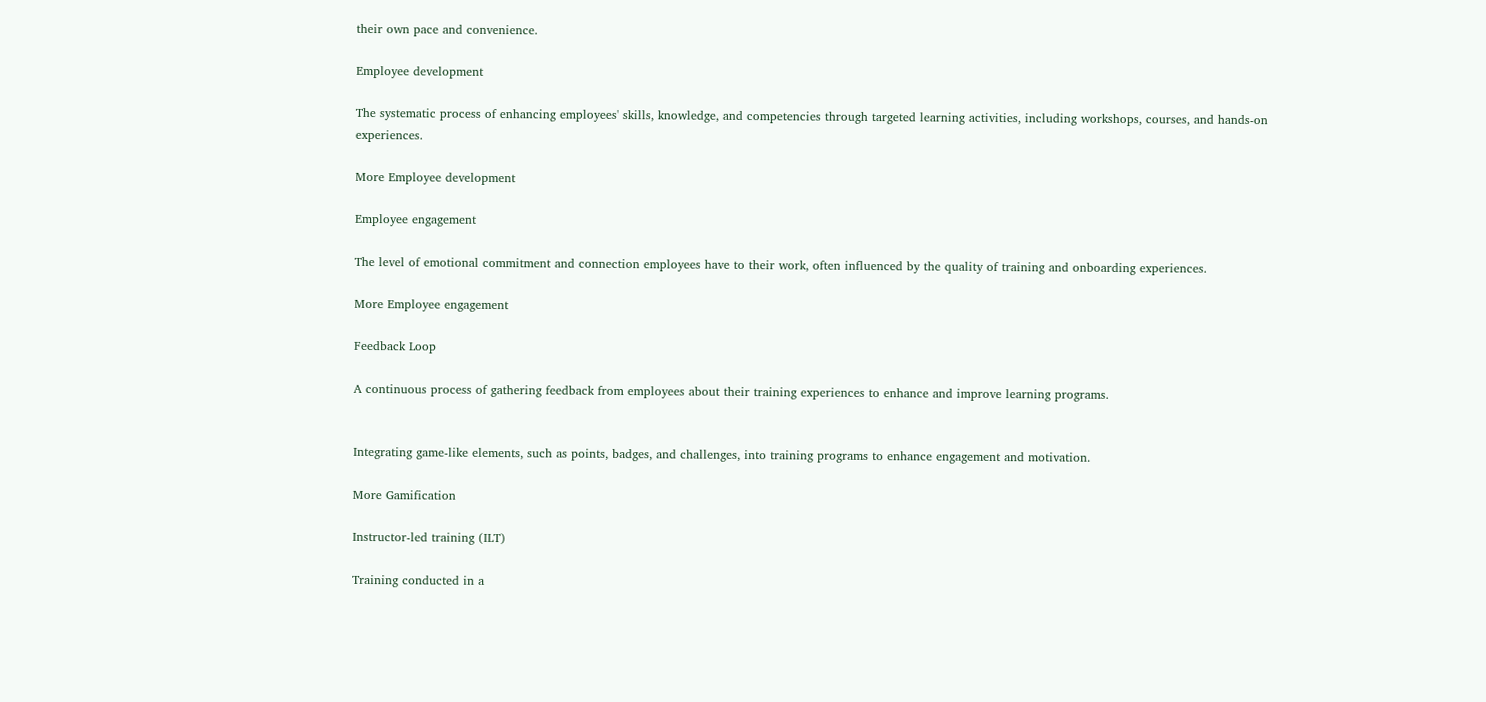their own pace and convenience.

Employee development

The systematic process of enhancing employees' skills, knowledge, and competencies through targeted learning activities, including workshops, courses, and hands-on experiences.

More Employee development

Employee engagement

The level of emotional commitment and connection employees have to their work, often influenced by the quality of training and onboarding experiences.

More Employee engagement

Feedback Loop

A continuous process of gathering feedback from employees about their training experiences to enhance and improve learning programs.


Integrating game-like elements, such as points, badges, and challenges, into training programs to enhance engagement and motivation.

More Gamification

Instructor-led training (ILT)

Training conducted in a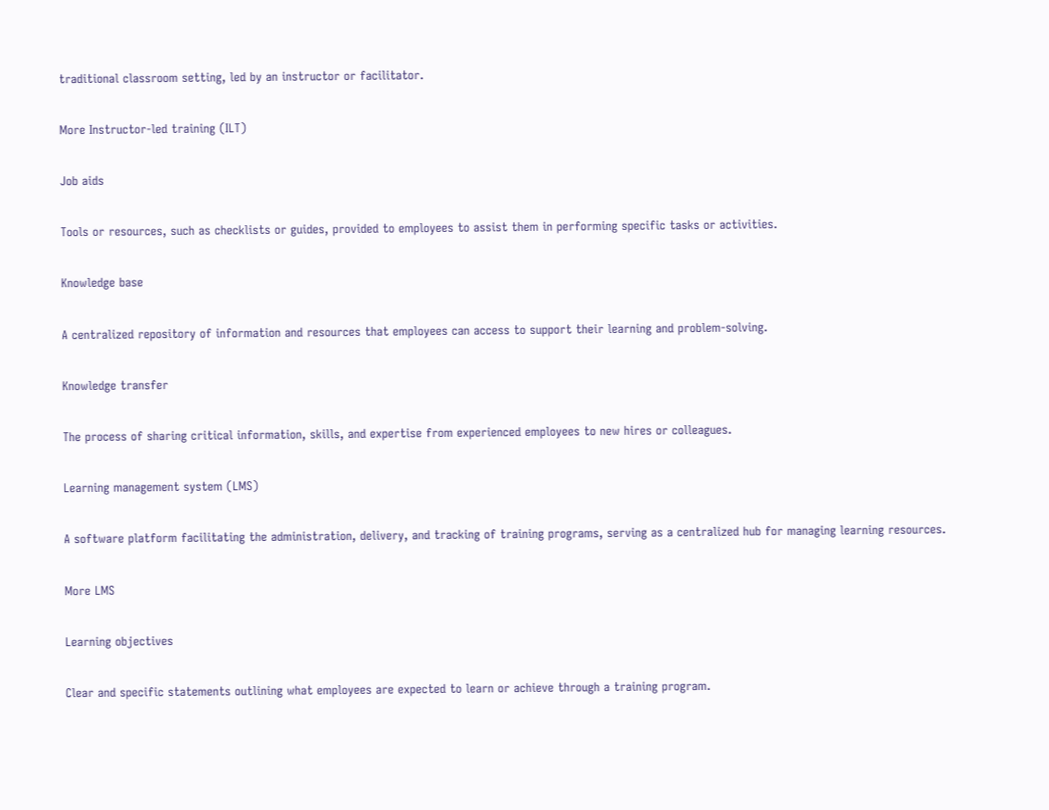traditional classroom setting, led by an instructor or facilitator.

More Instructor-led training (ILT)

Job aids

Tools or resources, such as checklists or guides, provided to employees to assist them in performing specific tasks or activities.

Knowledge base

A centralized repository of information and resources that employees can access to support their learning and problem-solving.

Knowledge transfer

The process of sharing critical information, skills, and expertise from experienced employees to new hires or colleagues.

Learning management system (LMS)

A software platform facilitating the administration, delivery, and tracking of training programs, serving as a centralized hub for managing learning resources.

More LMS

Learning objectives

Clear and specific statements outlining what employees are expected to learn or achieve through a training program.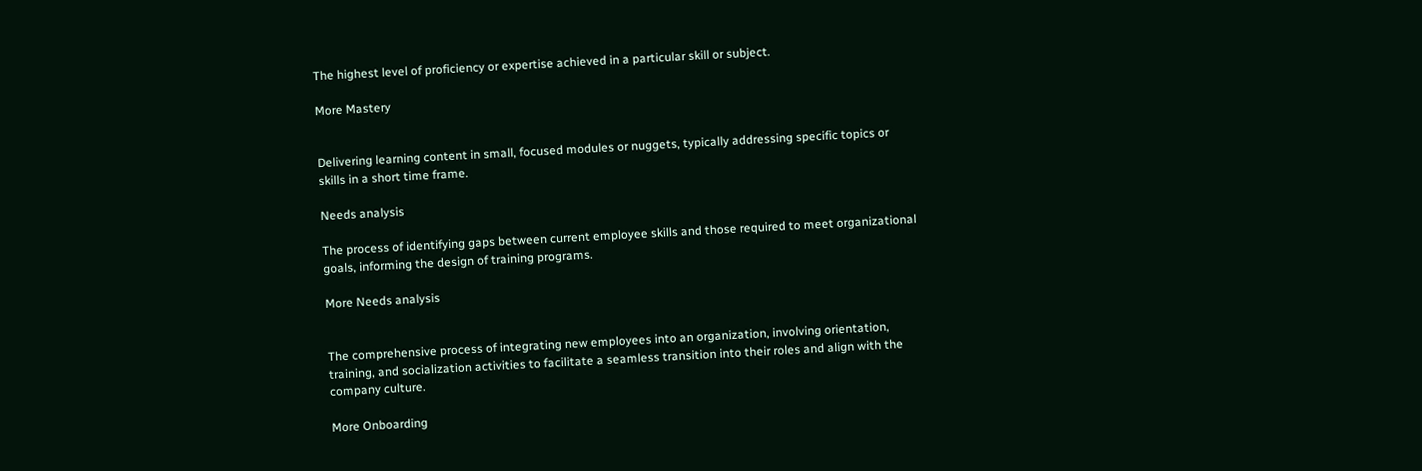The highest level of proficiency or expertise achieved in a particular skill or subject.

More Mastery


Delivering learning content in small, focused modules or nuggets, typically addressing specific topics or skills in a short time frame.

Needs analysis

The process of identifying gaps between current employee skills and those required to meet organizational goals, informing the design of training programs.

More Needs analysis


The comprehensive process of integrating new employees into an organization, involving orientation, training, and socialization activities to facilitate a seamless transition into their roles and align with the company culture.

More Onboarding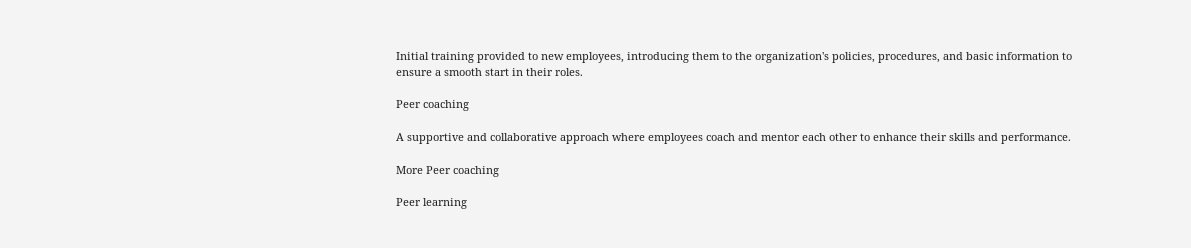Initial training provided to new employees, introducing them to the organization's policies, procedures, and basic information to ensure a smooth start in their roles.

Peer coaching

A supportive and collaborative approach where employees coach and mentor each other to enhance their skills and performance.

More Peer coaching

Peer learning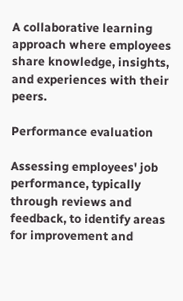A collaborative learning approach where employees share knowledge, insights, and experiences with their peers.

Performance evaluation

Assessing employees' job performance, typically through reviews and feedback, to identify areas for improvement and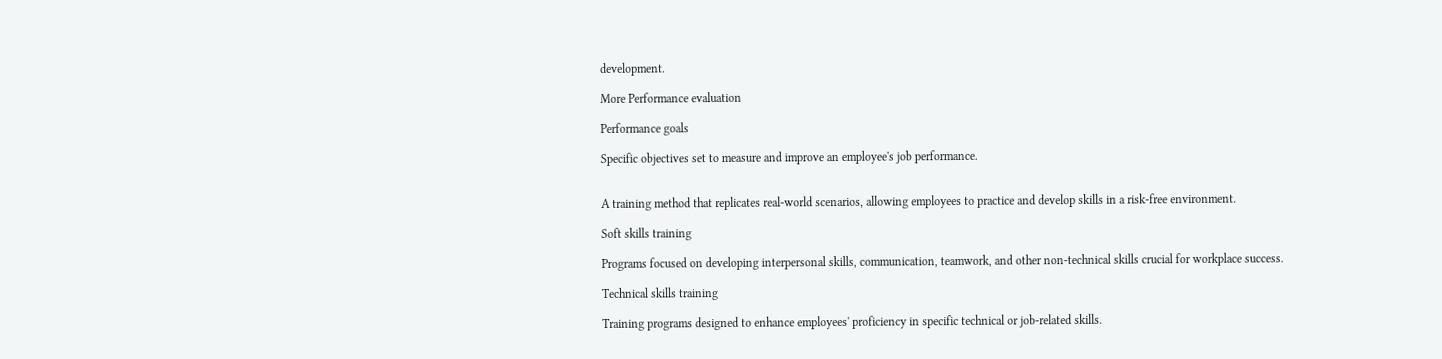development.

More Performance evaluation

Performance goals

Specific objectives set to measure and improve an employee's job performance.


A training method that replicates real-world scenarios, allowing employees to practice and develop skills in a risk-free environment.

Soft skills training

Programs focused on developing interpersonal skills, communication, teamwork, and other non-technical skills crucial for workplace success.

Technical skills training

Training programs designed to enhance employees' proficiency in specific technical or job-related skills.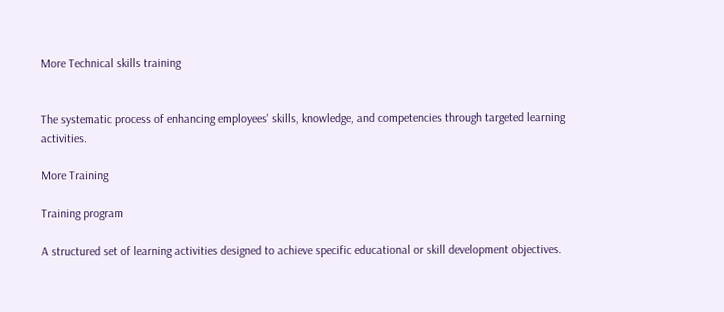More Technical skills training


The systematic process of enhancing employees' skills, knowledge, and competencies through targeted learning activities.

More Training

Training program

A structured set of learning activities designed to achieve specific educational or skill development objectives.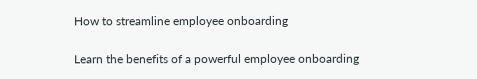How to streamline employee onboarding

Learn the benefits of a powerful employee onboarding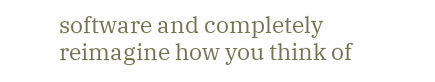software and completely reimagine how you think of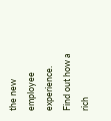the new employee experience. Find out how a rich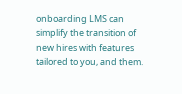onboarding LMS can simplify the transition of new hires with features tailored to you, and them.